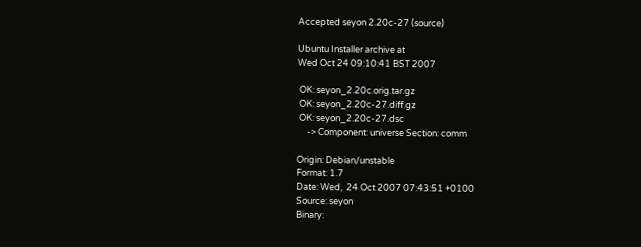Accepted seyon 2.20c-27 (source)

Ubuntu Installer archive at
Wed Oct 24 09:10:41 BST 2007

 OK: seyon_2.20c.orig.tar.gz
 OK: seyon_2.20c-27.diff.gz
 OK: seyon_2.20c-27.dsc
     -> Component: universe Section: comm

Origin: Debian/unstable
Format: 1.7
Date: Wed,  24 Oct 2007 07:43:51 +0100
Source: seyon
Binary: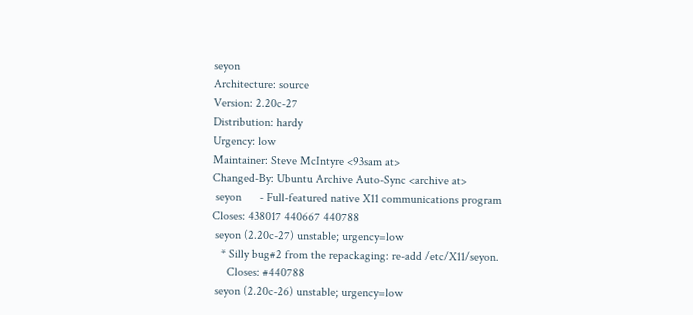seyon
Architecture: source
Version: 2.20c-27
Distribution: hardy
Urgency: low
Maintainer: Steve McIntyre <93sam at>
Changed-By: Ubuntu Archive Auto-Sync <archive at>
 seyon      - Full-featured native X11 communications program
Closes: 438017 440667 440788
 seyon (2.20c-27) unstable; urgency=low
   * Silly bug#2 from the repackaging: re-add /etc/X11/seyon.
     Closes: #440788
 seyon (2.20c-26) unstable; urgency=low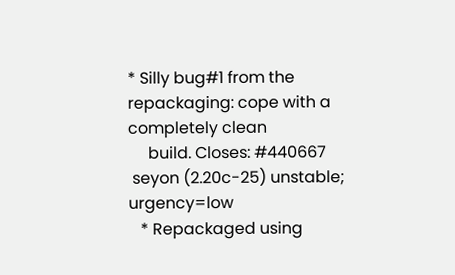* Silly bug#1 from the repackaging: cope with a completely clean
     build. Closes: #440667
 seyon (2.20c-25) unstable; urgency=low
   * Repackaged using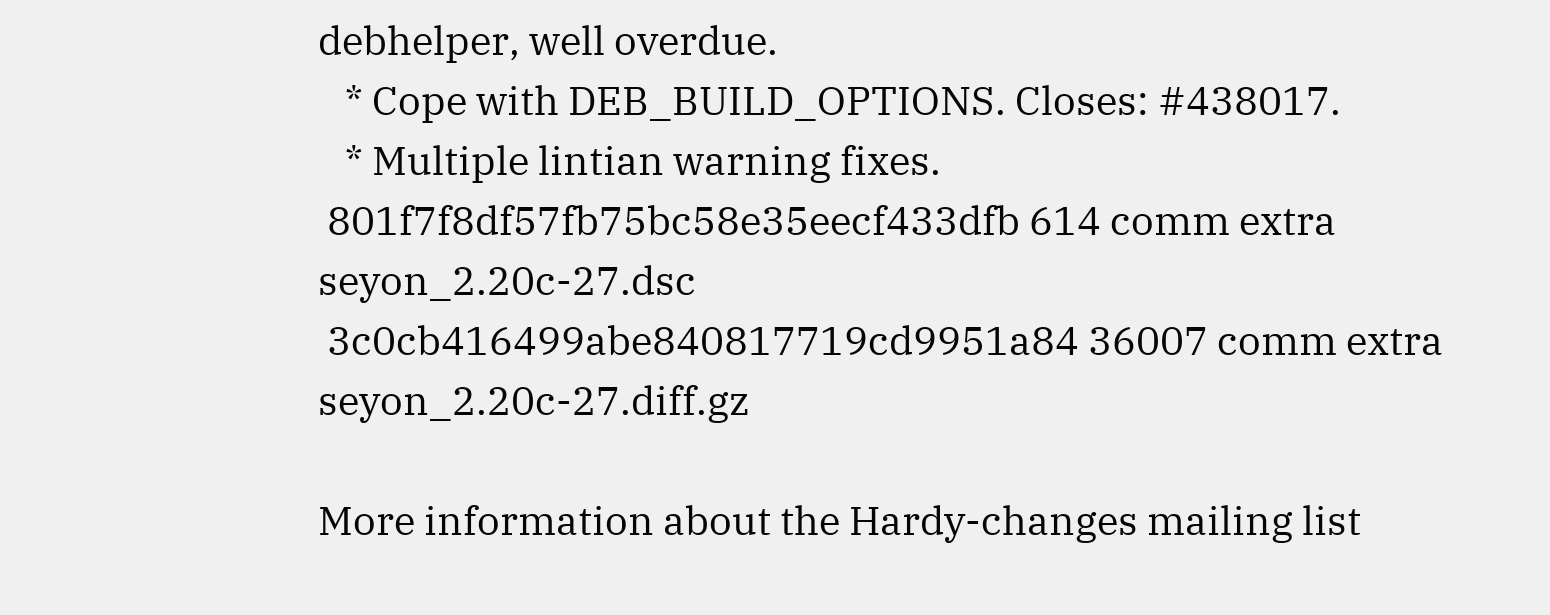debhelper, well overdue.
   * Cope with DEB_BUILD_OPTIONS. Closes: #438017.
   * Multiple lintian warning fixes.
 801f7f8df57fb75bc58e35eecf433dfb 614 comm extra seyon_2.20c-27.dsc
 3c0cb416499abe840817719cd9951a84 36007 comm extra seyon_2.20c-27.diff.gz

More information about the Hardy-changes mailing list